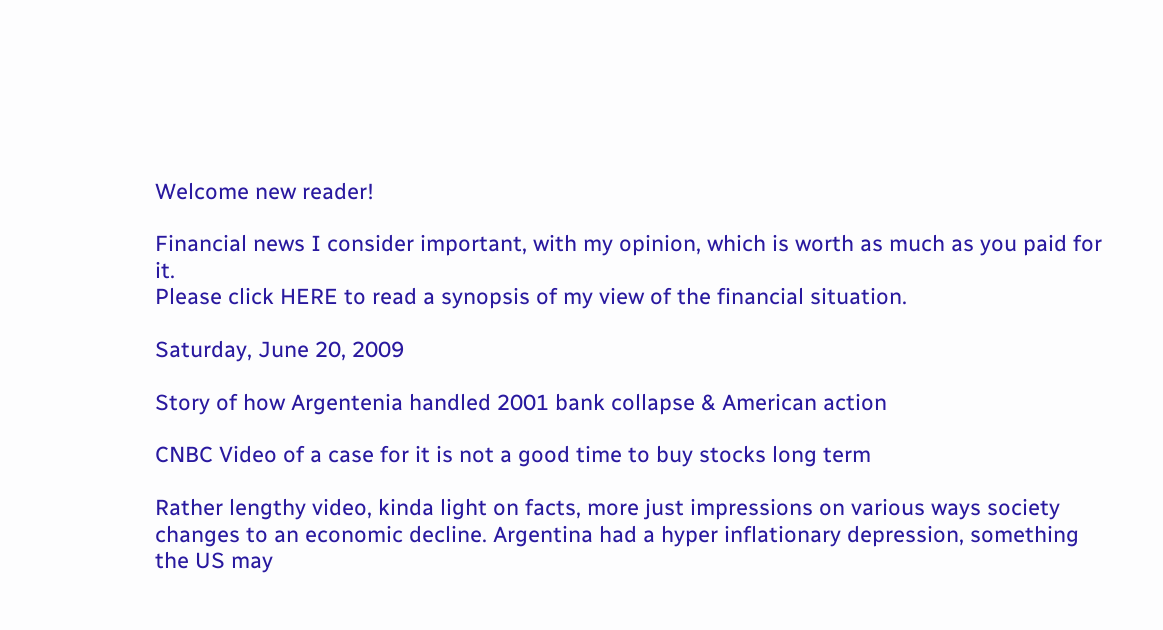Welcome new reader!

Financial news I consider important, with my opinion, which is worth as much as you paid for it.
Please click HERE to read a synopsis of my view of the financial situation.

Saturday, June 20, 2009

Story of how Argentenia handled 2001 bank collapse & American action

CNBC Video of a case for it is not a good time to buy stocks long term

Rather lengthy video, kinda light on facts, more just impressions on various ways society changes to an economic decline. Argentina had a hyper inflationary depression, something the US may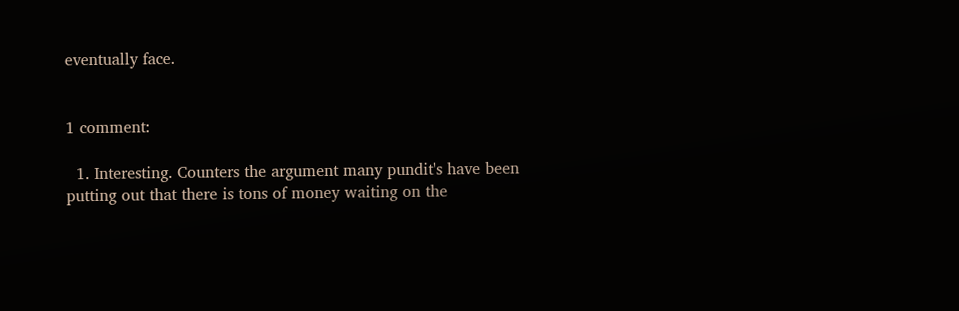eventually face.


1 comment:

  1. Interesting. Counters the argument many pundit's have been putting out that there is tons of money waiting on the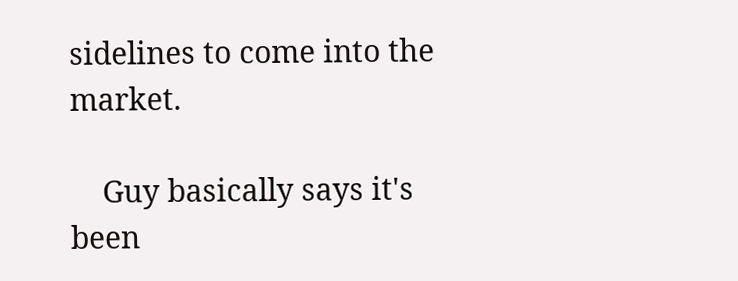sidelines to come into the market.

    Guy basically says it's been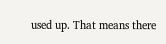used up. That means there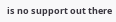is no support out there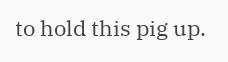to hold this pig up.